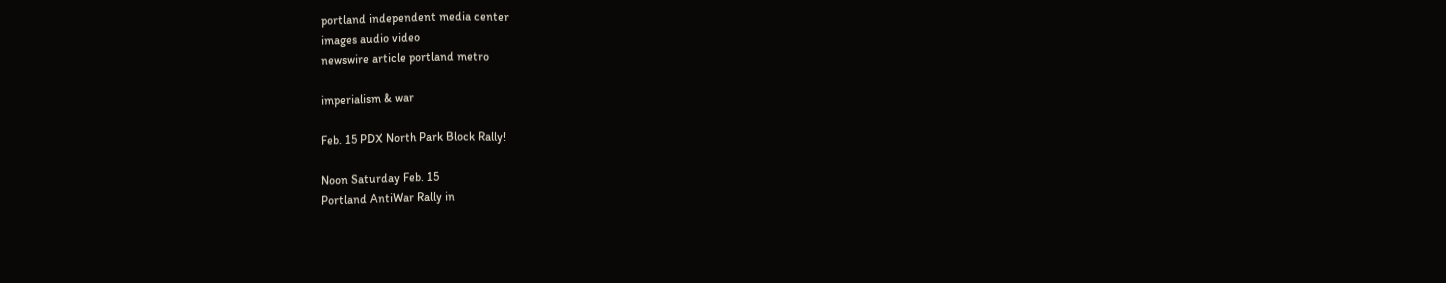portland independent media center
images audio video
newswire article portland metro

imperialism & war

Feb. 15 PDX North Park Block Rally!

Noon Saturday Feb. 15
Portland AntiWar Rally in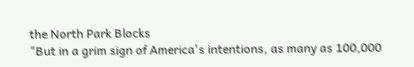the North Park Blocks
"But in a grim sign of America's intentions, as many as 100,000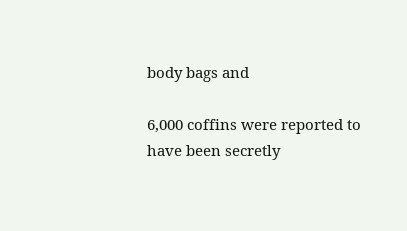body bags and

6,000 coffins were reported to have been secretly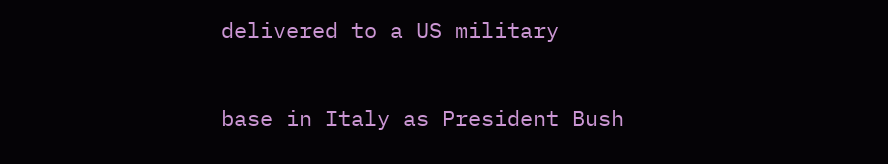delivered to a US military

base in Italy as President Bush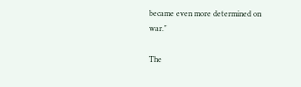became even more determined on war."

The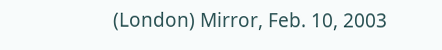(London) Mirror, Feb. 10, 2003